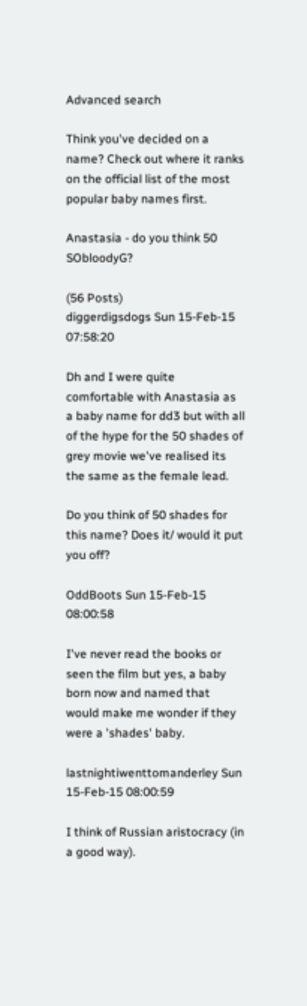Advanced search

Think you've decided on a name? Check out where it ranks on the official list of the most popular baby names first.

Anastasia - do you think 50 SObloodyG?

(56 Posts)
diggerdigsdogs Sun 15-Feb-15 07:58:20

Dh and I were quite comfortable with Anastasia as a baby name for dd3 but with all of the hype for the 50 shades of grey movie we've realised its the same as the female lead.

Do you think of 50 shades for this name? Does it/ would it put you off?

OddBoots Sun 15-Feb-15 08:00:58

I've never read the books or seen the film but yes, a baby born now and named that would make me wonder if they were a 'shades' baby.

lastnightiwenttomanderley Sun 15-Feb-15 08:00:59

I think of Russian aristocracy (in a good way).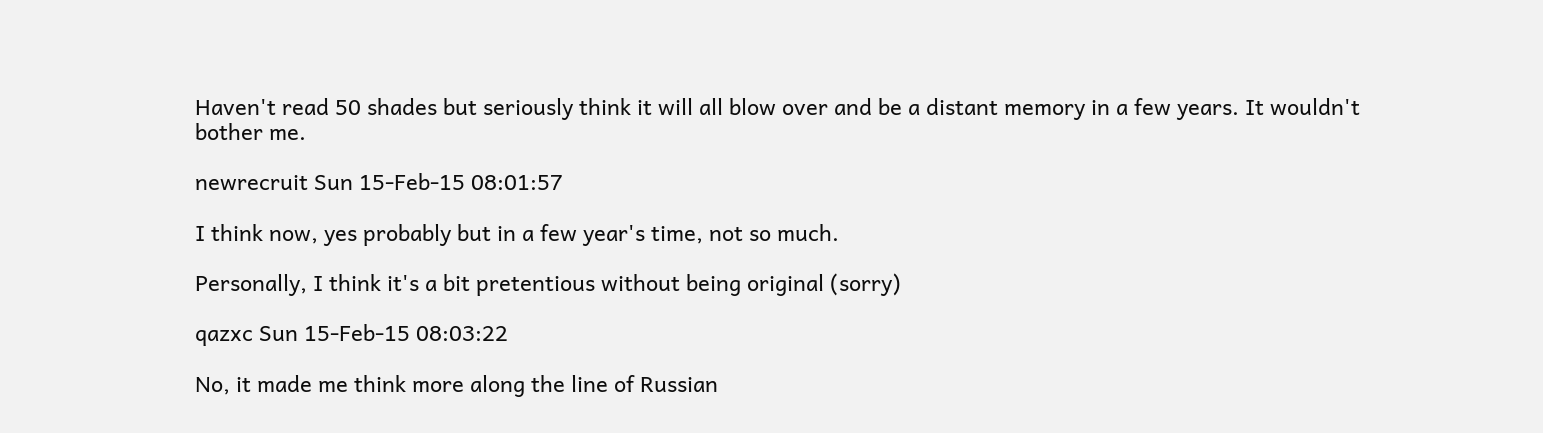Haven't read 50 shades but seriously think it will all blow over and be a distant memory in a few years. It wouldn't bother me.

newrecruit Sun 15-Feb-15 08:01:57

I think now, yes probably but in a few year's time, not so much.

Personally, I think it's a bit pretentious without being original (sorry)

qazxc Sun 15-Feb-15 08:03:22

No, it made me think more along the line of Russian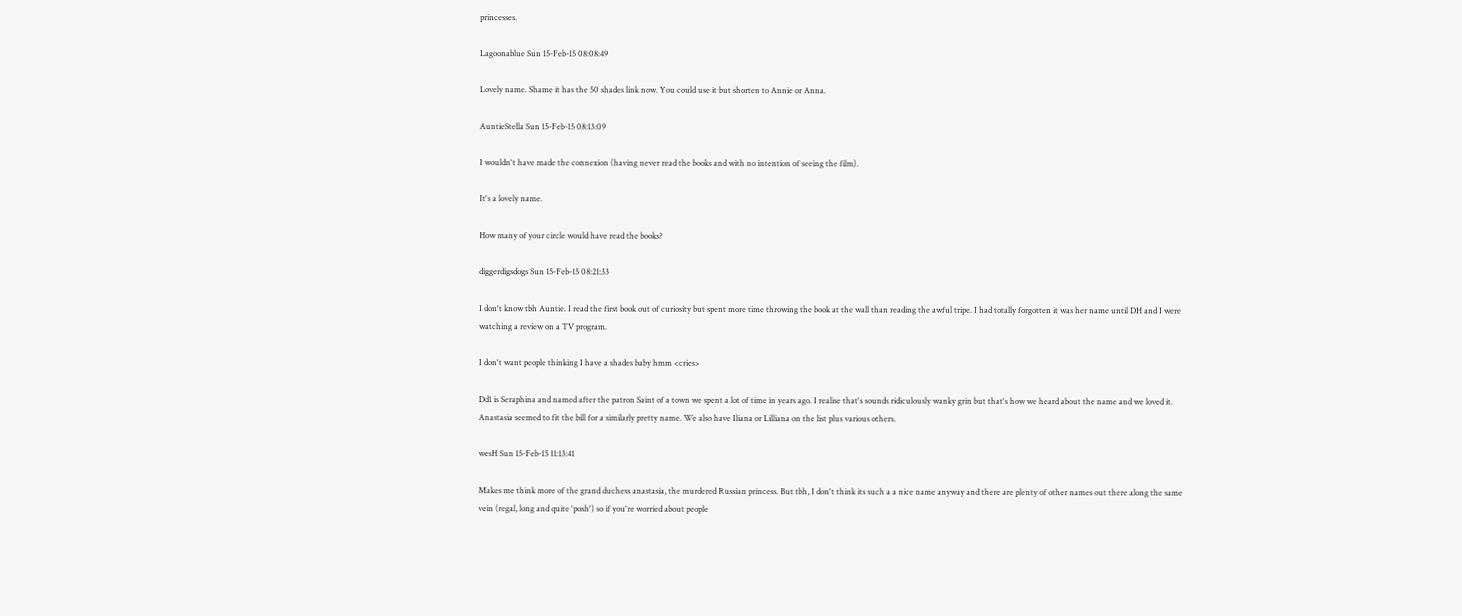princesses.

Lagoonablue Sun 15-Feb-15 08:08:49

Lovely name. Shame it has the 50 shades link now. You could use it but shorten to Annie or Anna.

AuntieStella Sun 15-Feb-15 08:13:09

I wouldn't have made the connexion (having never read the books and with no intention of seeing the film).

It's a lovely name.

How many of your circle would have read the books?

diggerdigsdogs Sun 15-Feb-15 08:21:33

I don't know tbh Auntie. I read the first book out of curiosity but spent more time throwing the book at the wall than reading the awful tripe. I had totally forgotten it was her name until DH and I were watching a review on a TV program.

I don't want people thinking I have a shades baby hmm <cries>

Dd1 is Seraphina and named after the patron Saint of a town we spent a lot of time in years ago. I realise that's sounds ridiculously wanky grin but that's how we heard about the name and we loved it. Anastasia seemed to fit the bill for a similarly pretty name. We also have Iliana or Lilliana on the list plus various others.

wesH Sun 15-Feb-15 11:13:41

Makes me think more of the grand duchess anastasia, the murdered Russian princess. But tbh, I don't think its such a a nice name anyway and there are plenty of other names out there along the same vein (regal, long and quite 'posh') so if you're worried about people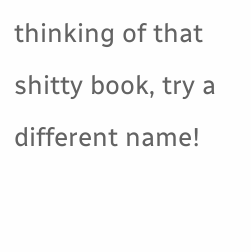thinking of that shitty book, try a different name!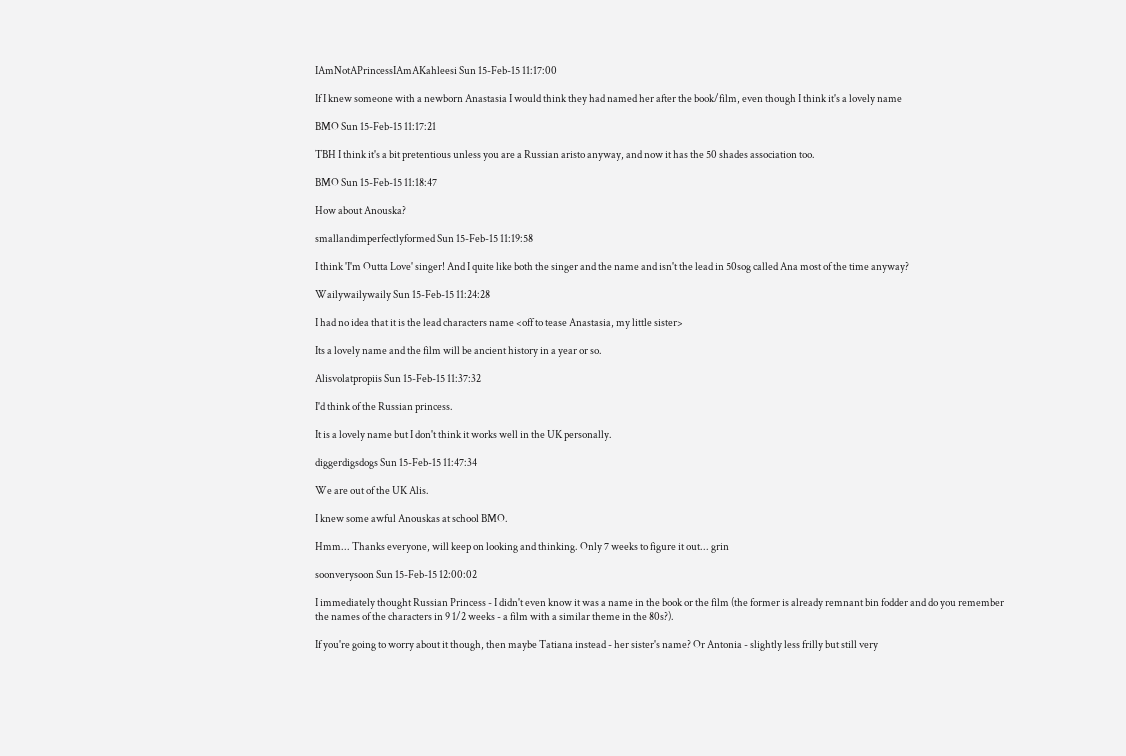IAmNotAPrincessIAmAKahleesi Sun 15-Feb-15 11:17:00

If I knew someone with a newborn Anastasia I would think they had named her after the book/film, even though I think it's a lovely name

BMO Sun 15-Feb-15 11:17:21

TBH I think it's a bit pretentious unless you are a Russian aristo anyway, and now it has the 50 shades association too.

BMO Sun 15-Feb-15 11:18:47

How about Anouska?

smallandimperfectlyformed Sun 15-Feb-15 11:19:58

I think 'I'm Outta Love' singer! And I quite like both the singer and the name and isn't the lead in 50sog called Ana most of the time anyway?

Wailywailywaily Sun 15-Feb-15 11:24:28

I had no idea that it is the lead characters name <off to tease Anastasia, my little sister>

Its a lovely name and the film will be ancient history in a year or so.

Alisvolatpropiis Sun 15-Feb-15 11:37:32

I'd think of the Russian princess.

It is a lovely name but I don't think it works well in the UK personally.

diggerdigsdogs Sun 15-Feb-15 11:47:34

We are out of the UK Alis.

I knew some awful Anouskas at school BMO.

Hmm... Thanks everyone, will keep on looking and thinking. Only 7 weeks to figure it out... grin

soonverysoon Sun 15-Feb-15 12:00:02

I immediately thought Russian Princess - I didn't even know it was a name in the book or the film (the former is already remnant bin fodder and do you remember the names of the characters in 9 1/2 weeks - a film with a similar theme in the 80s?).

If you're going to worry about it though, then maybe Tatiana instead - her sister's name? Or Antonia - slightly less frilly but still very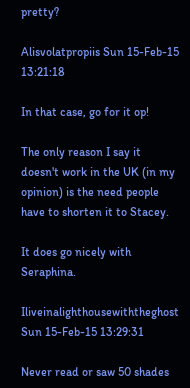pretty?

Alisvolatpropiis Sun 15-Feb-15 13:21:18

In that case, go for it op!

The only reason I say it doesn't work in the UK (in my opinion) is the need people have to shorten it to Stacey.

It does go nicely with Seraphina.

Iliveinalighthousewiththeghost Sun 15-Feb-15 13:29:31

Never read or saw 50 shades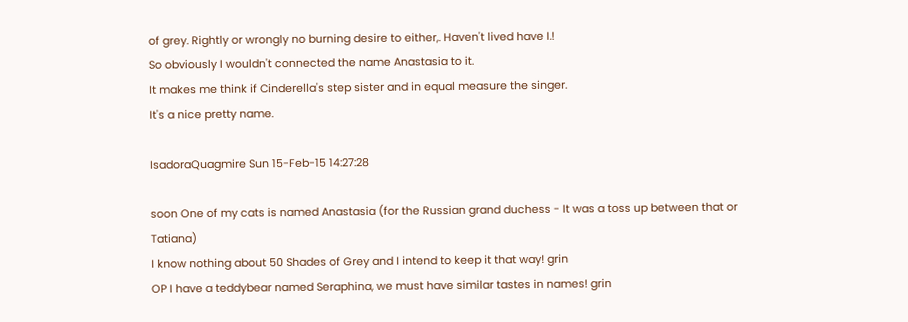of grey. Rightly or wrongly no burning desire to either,. Haven't lived have I.!
So obviously I wouldn't connected the name Anastasia to it.
It makes me think if Cinderella's step sister and in equal measure the singer.
It's a nice pretty name.

IsadoraQuagmire Sun 15-Feb-15 14:27:28

soon One of my cats is named Anastasia (for the Russian grand duchess - It was a toss up between that or Tatiana)
I know nothing about 50 Shades of Grey and I intend to keep it that way! grin
OP I have a teddybear named Seraphina, we must have similar tastes in names! grin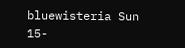bluewisteria Sun 15-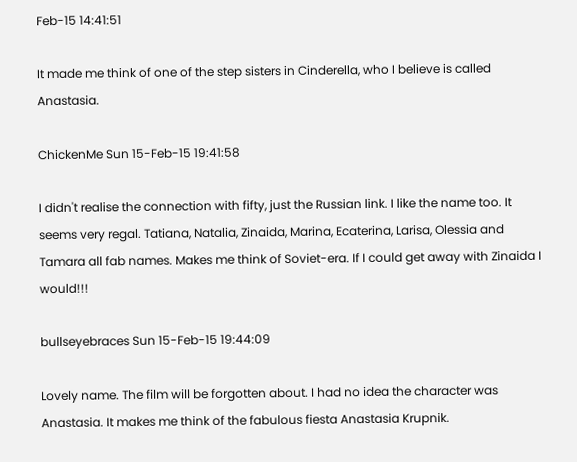Feb-15 14:41:51

It made me think of one of the step sisters in Cinderella, who I believe is called Anastasia.

ChickenMe Sun 15-Feb-15 19:41:58

I didn't realise the connection with fifty, just the Russian link. I like the name too. It seems very regal. Tatiana, Natalia, Zinaida, Marina, Ecaterina, Larisa, Olessia and Tamara all fab names. Makes me think of Soviet-era. If I could get away with Zinaida I would!!!

bullseyebraces Sun 15-Feb-15 19:44:09

Lovely name. The film will be forgotten about. I had no idea the character was Anastasia. It makes me think of the fabulous fiesta Anastasia Krupnik.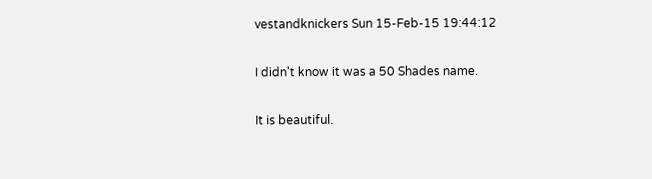vestandknickers Sun 15-Feb-15 19:44:12

I didn't know it was a 50 Shades name.

It is beautiful.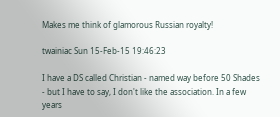Makes me think of glamorous Russian royalty!

twainiac Sun 15-Feb-15 19:46:23

I have a DS called Christian - named way before 50 Shades - but I have to say, I don't like the association. In a few years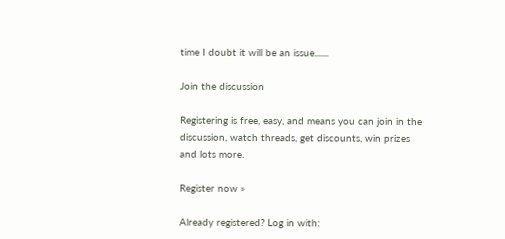time I doubt it will be an issue.......

Join the discussion

Registering is free, easy, and means you can join in the discussion, watch threads, get discounts, win prizes and lots more.

Register now »

Already registered? Log in with: